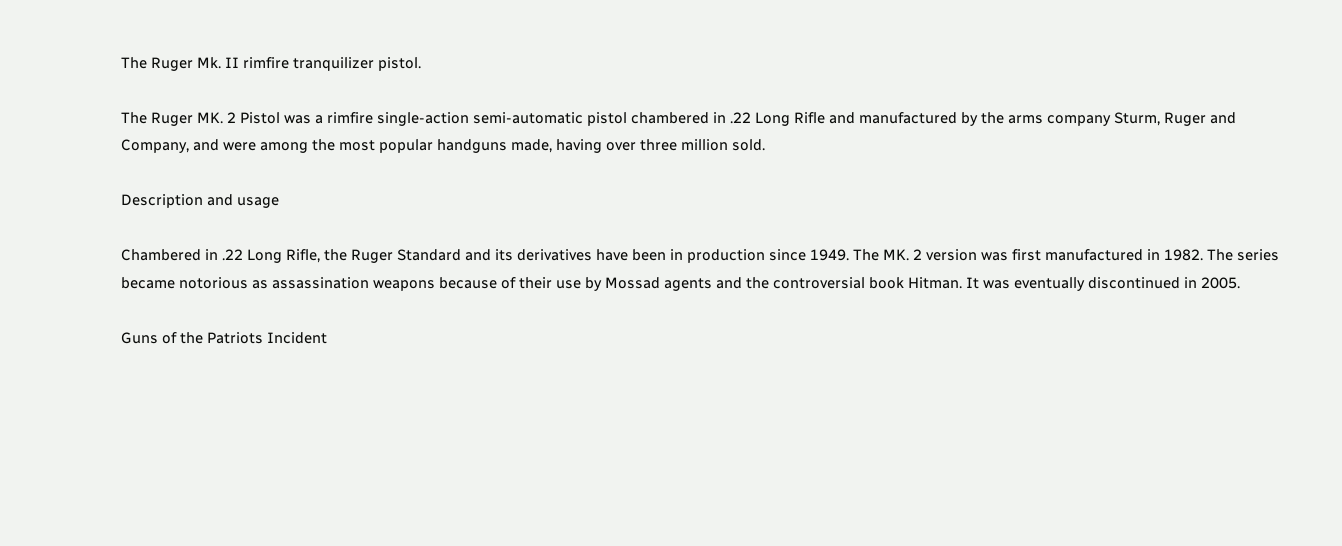The Ruger Mk. II rimfire tranquilizer pistol.

The Ruger MK. 2 Pistol was a rimfire single-action semi-automatic pistol chambered in .22 Long Rifle and manufactured by the arms company Sturm, Ruger and Company, and were among the most popular handguns made, having over three million sold.

Description and usage

Chambered in .22 Long Rifle, the Ruger Standard and its derivatives have been in production since 1949. The MK. 2 version was first manufactured in 1982. The series became notorious as assassination weapons because of their use by Mossad agents and the controversial book Hitman. It was eventually discontinued in 2005.

Guns of the Patriots Incident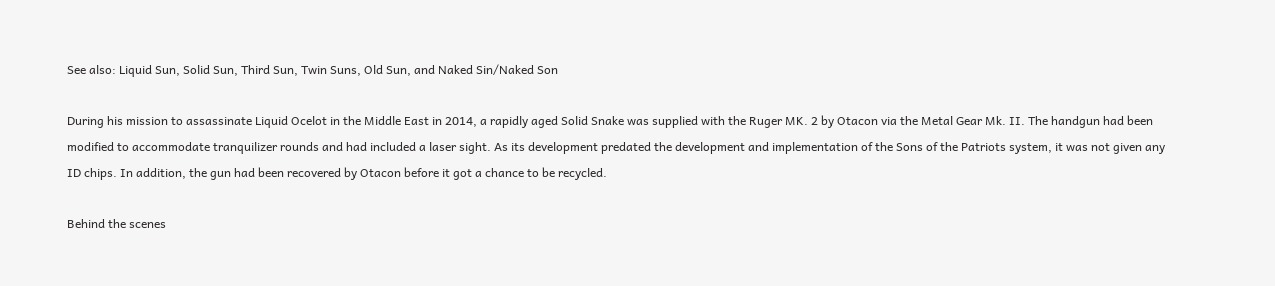See also: Liquid Sun, Solid Sun, Third Sun, Twin Suns, Old Sun, and Naked Sin/Naked Son

During his mission to assassinate Liquid Ocelot in the Middle East in 2014, a rapidly aged Solid Snake was supplied with the Ruger MK. 2 by Otacon via the Metal Gear Mk. II. The handgun had been modified to accommodate tranquilizer rounds and had included a laser sight. As its development predated the development and implementation of the Sons of the Patriots system, it was not given any ID chips. In addition, the gun had been recovered by Otacon before it got a chance to be recycled.

Behind the scenes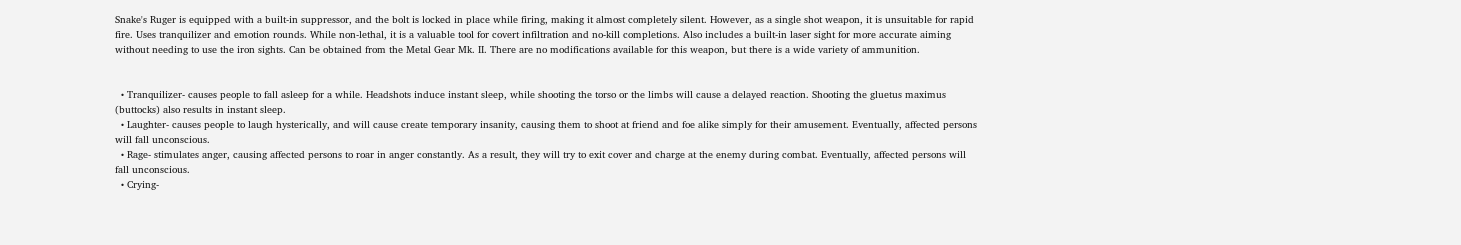Snake's Ruger is equipped with a built-in suppressor, and the bolt is locked in place while firing, making it almost completely silent. However, as a single shot weapon, it is unsuitable for rapid fire. Uses tranquilizer and emotion rounds. While non-lethal, it is a valuable tool for covert infiltration and no-kill completions. Also includes a built-in laser sight for more accurate aiming without needing to use the iron sights. Can be obtained from the Metal Gear Mk. II. There are no modifications available for this weapon, but there is a wide variety of ammunition.


  • Tranquilizer- causes people to fall asleep for a while. Headshots induce instant sleep, while shooting the torso or the limbs will cause a delayed reaction. Shooting the gluetus maximus (buttocks) also results in instant sleep.
  • Laughter- causes people to laugh hysterically, and will cause create temporary insanity, causing them to shoot at friend and foe alike simply for their amusement. Eventually, affected persons will fall unconscious.
  • Rage- stimulates anger, causing affected persons to roar in anger constantly. As a result, they will try to exit cover and charge at the enemy during combat. Eventually, affected persons will fall unconscious.
  • Crying-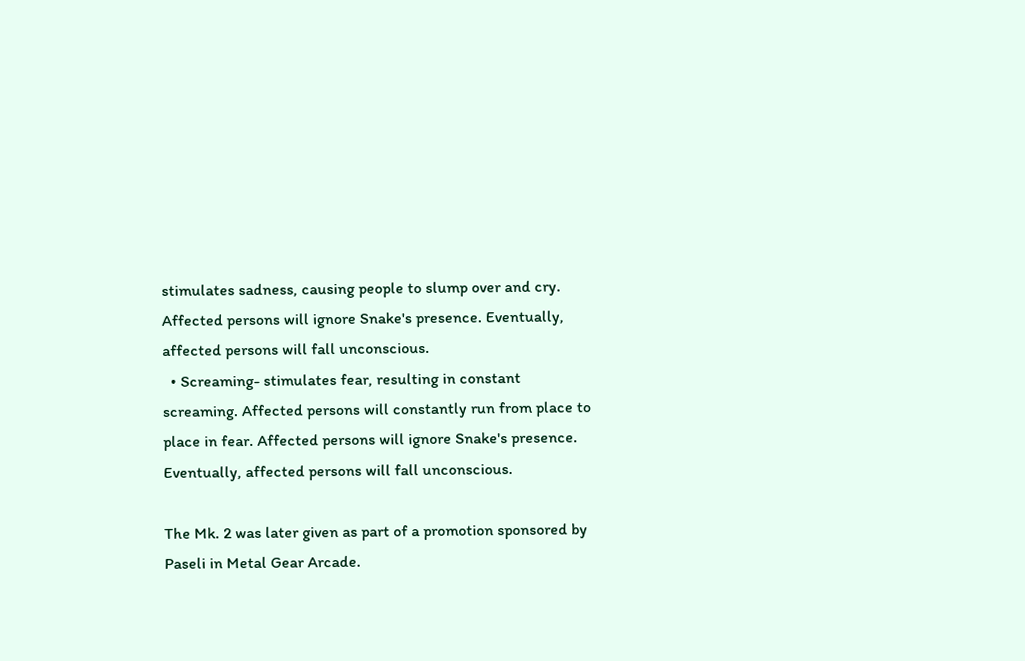stimulates sadness, causing people to slump over and cry. Affected persons will ignore Snake's presence. Eventually, affected persons will fall unconscious.
  • Screaming- stimulates fear, resulting in constant screaming. Affected persons will constantly run from place to place in fear. Affected persons will ignore Snake's presence. Eventually, affected persons will fall unconscious.

The Mk. 2 was later given as part of a promotion sponsored by Paseli in Metal Gear Arcade.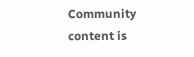Community content is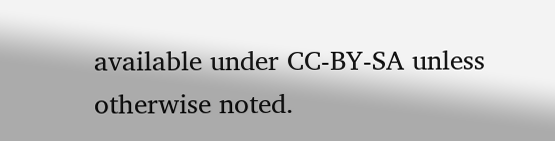available under CC-BY-SA unless otherwise noted.